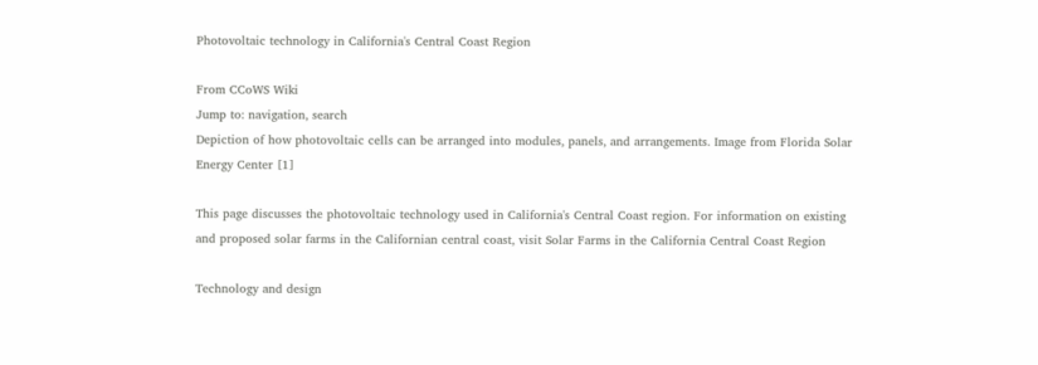Photovoltaic technology in California's Central Coast Region

From CCoWS Wiki
Jump to: navigation, search
Depiction of how photovoltaic cells can be arranged into modules, panels, and arrangements. Image from Florida Solar Energy Center [1]

This page discusses the photovoltaic technology used in California's Central Coast region. For information on existing and proposed solar farms in the Californian central coast, visit Solar Farms in the California Central Coast Region

Technology and design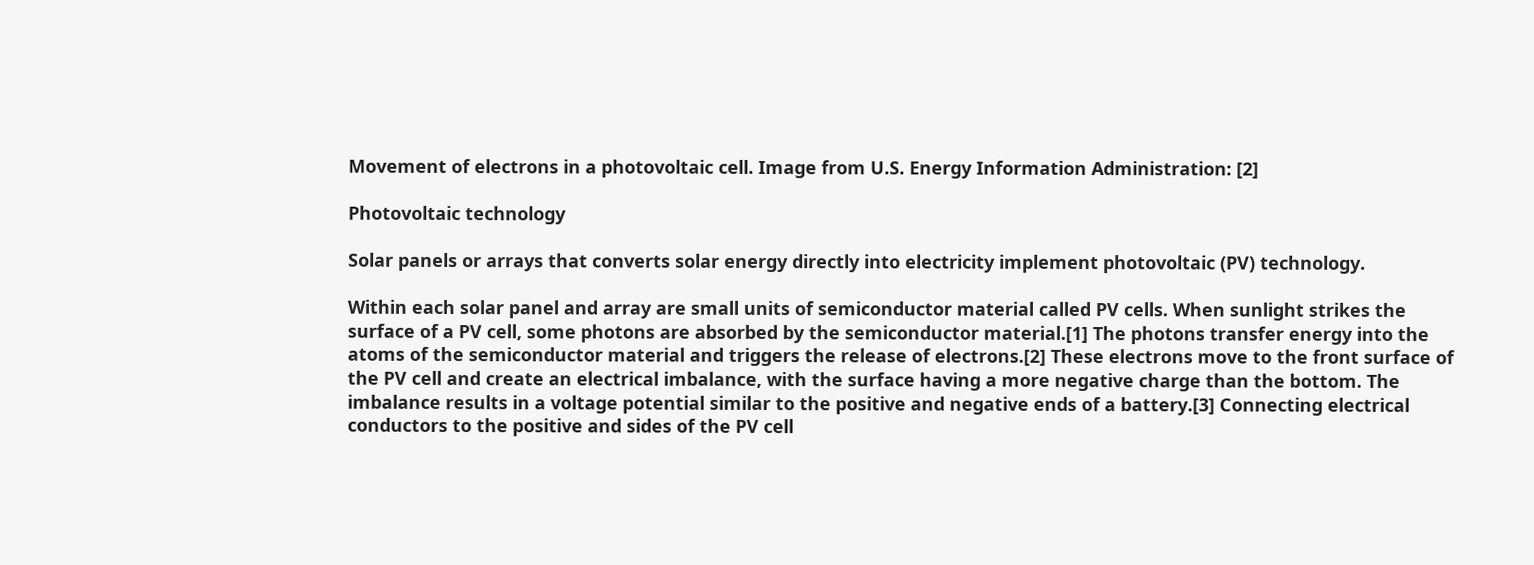Movement of electrons in a photovoltaic cell. Image from U.S. Energy Information Administration: [2]

Photovoltaic technology

Solar panels or arrays that converts solar energy directly into electricity implement photovoltaic (PV) technology.

Within each solar panel and array are small units of semiconductor material called PV cells. When sunlight strikes the surface of a PV cell, some photons are absorbed by the semiconductor material.[1] The photons transfer energy into the atoms of the semiconductor material and triggers the release of electrons.[2] These electrons move to the front surface of the PV cell and create an electrical imbalance, with the surface having a more negative charge than the bottom. The imbalance results in a voltage potential similar to the positive and negative ends of a battery.[3] Connecting electrical conductors to the positive and sides of the PV cell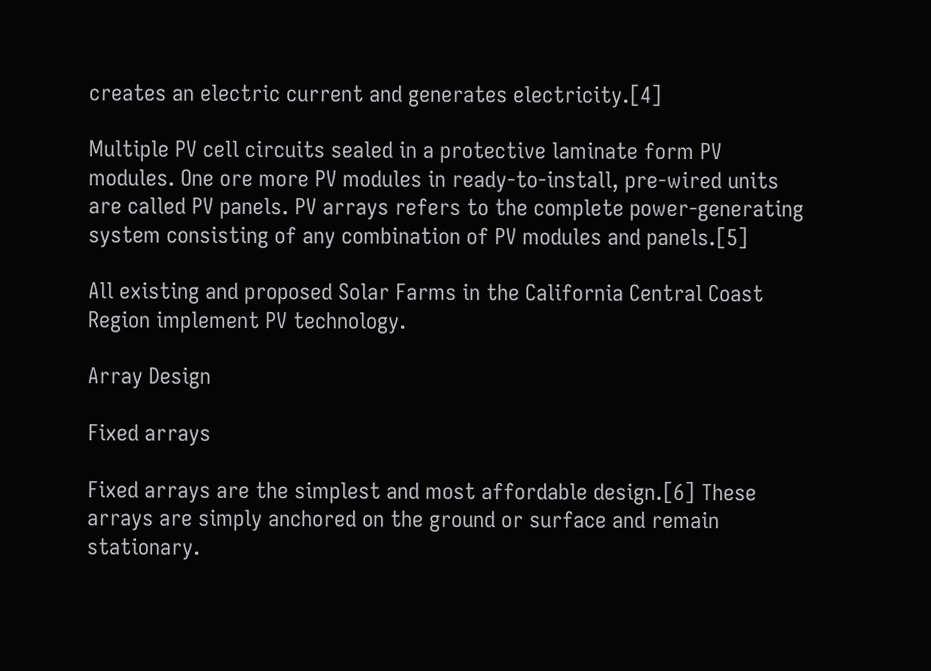creates an electric current and generates electricity.[4]

Multiple PV cell circuits sealed in a protective laminate form PV modules. One ore more PV modules in ready-to-install, pre-wired units are called PV panels. PV arrays refers to the complete power-generating system consisting of any combination of PV modules and panels.[5]

All existing and proposed Solar Farms in the California Central Coast Region implement PV technology.

Array Design

Fixed arrays

Fixed arrays are the simplest and most affordable design.[6] These arrays are simply anchored on the ground or surface and remain stationary.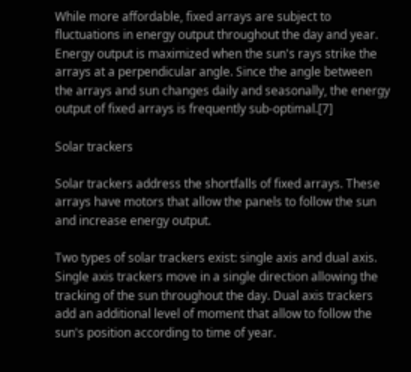While more affordable, fixed arrays are subject to fluctuations in energy output throughout the day and year. Energy output is maximized when the sun's rays strike the arrays at a perpendicular angle. Since the angle between the arrays and sun changes daily and seasonally, the energy output of fixed arrays is frequently sub-optimal.[7]

Solar trackers

Solar trackers address the shortfalls of fixed arrays. These arrays have motors that allow the panels to follow the sun and increase energy output.

Two types of solar trackers exist: single axis and dual axis. Single axis trackers move in a single direction allowing the tracking of the sun throughout the day. Dual axis trackers add an additional level of moment that allow to follow the sun's position according to time of year.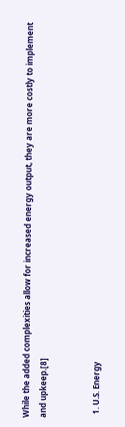While the added complexities allow for increased energy output, they are more costly to implement and upkeep.[8]


  1. U.S. Energy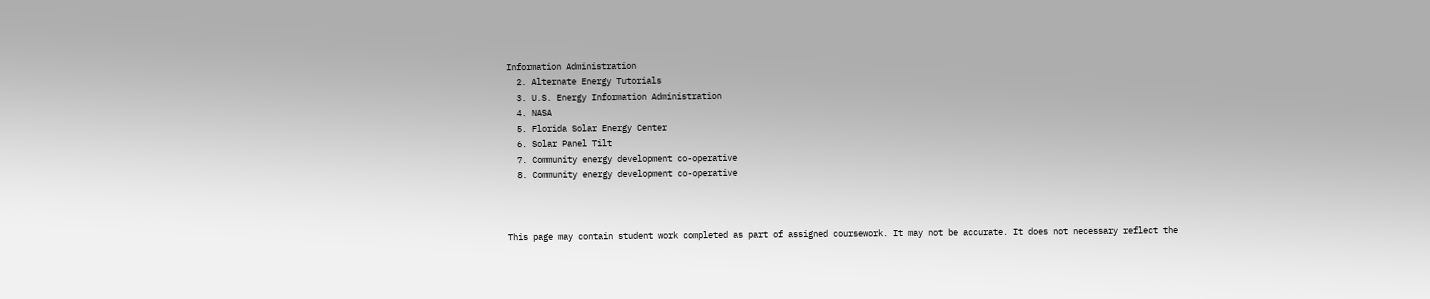Information Administration
  2. Alternate Energy Tutorials
  3. U.S. Energy Information Administration
  4. NASA
  5. Florida Solar Energy Center
  6. Solar Panel Tilt
  7. Community energy development co-operative
  8. Community energy development co-operative



This page may contain student work completed as part of assigned coursework. It may not be accurate. It does not necessary reflect the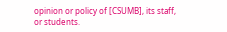opinion or policy of [CSUMB], its staff, or students.